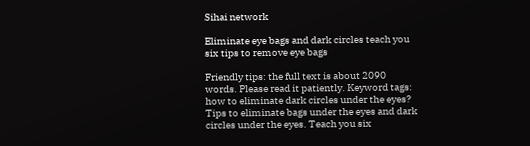Sihai network

Eliminate eye bags and dark circles teach you six tips to remove eye bags

Friendly tips: the full text is about 2090 words. Please read it patiently. Keyword tags: how to eliminate dark circles under the eyes? Tips to eliminate bags under the eyes and dark circles under the eyes. Teach you six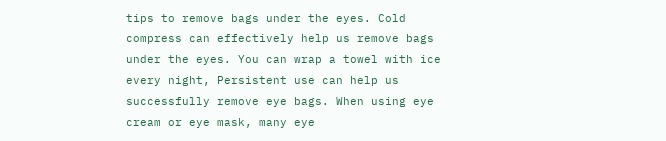tips to remove bags under the eyes. Cold compress can effectively help us remove bags under the eyes. You can wrap a towel with ice every night, Persistent use can help us successfully remove eye bags. When using eye cream or eye mask, many eye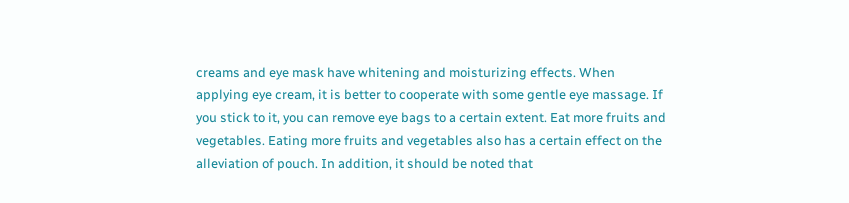creams and eye mask have whitening and moisturizing effects. When applying eye cream, it is better to cooperate with some gentle eye massage. If you stick to it, you can remove eye bags to a certain extent. Eat more fruits and vegetables. Eating more fruits and vegetables also has a certain effect on the alleviation of pouch. In addition, it should be noted that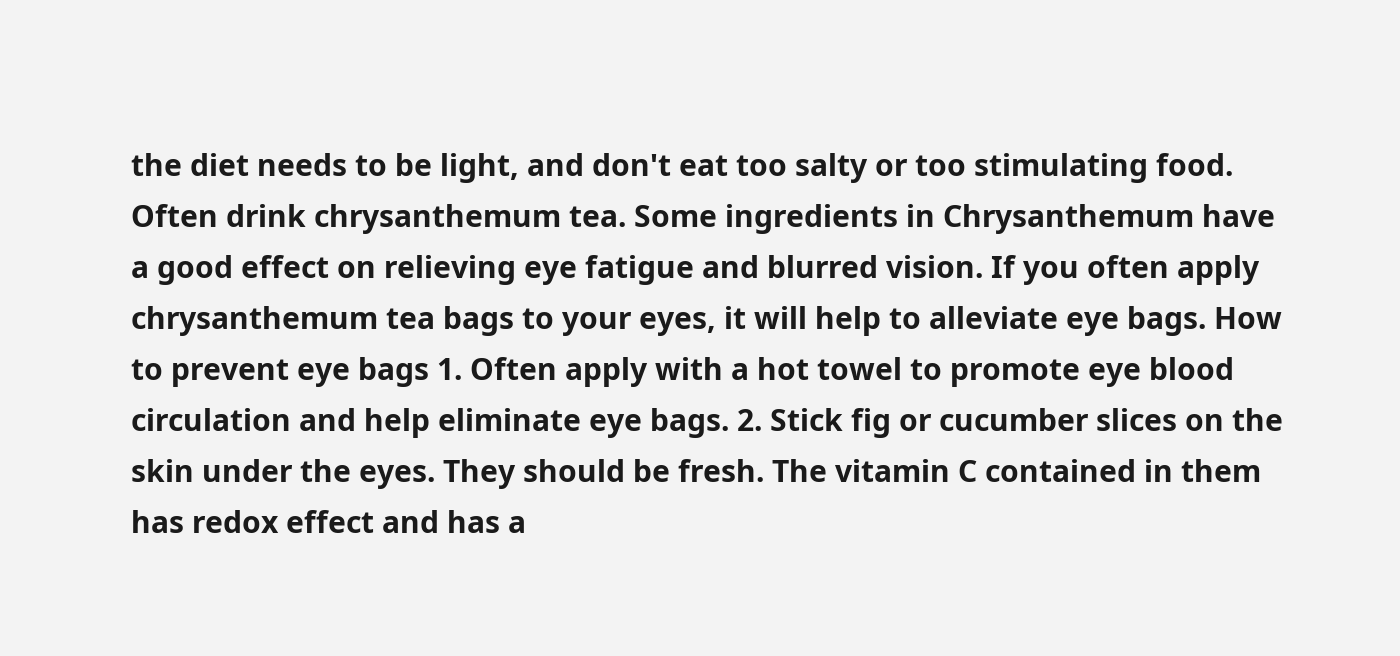the diet needs to be light, and don't eat too salty or too stimulating food. Often drink chrysanthemum tea. Some ingredients in Chrysanthemum have a good effect on relieving eye fatigue and blurred vision. If you often apply chrysanthemum tea bags to your eyes, it will help to alleviate eye bags. How to prevent eye bags 1. Often apply with a hot towel to promote eye blood circulation and help eliminate eye bags. 2. Stick fig or cucumber slices on the skin under the eyes. They should be fresh. The vitamin C contained in them has redox effect and has a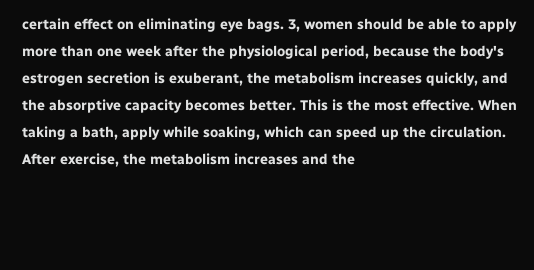certain effect on eliminating eye bags. 3, women should be able to apply more than one week after the physiological period, because the body's estrogen secretion is exuberant, the metabolism increases quickly, and the absorptive capacity becomes better. This is the most effective. When taking a bath, apply while soaking, which can speed up the circulation. After exercise, the metabolism increases and the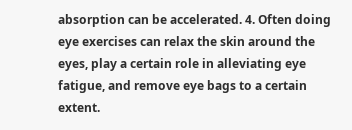absorption can be accelerated. 4. Often doing eye exercises can relax the skin around the eyes, play a certain role in alleviating eye fatigue, and remove eye bags to a certain extent.